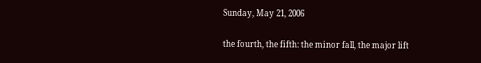Sunday, May 21, 2006

the fourth, the fifth: the minor fall, the major lift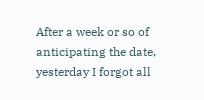After a week or so of anticipating the date, yesterday I forgot all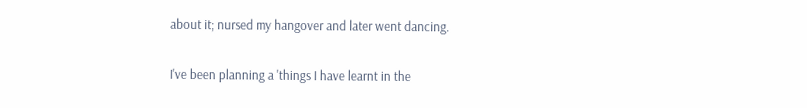about it; nursed my hangover and later went dancing.

I've been planning a 'things I have learnt in the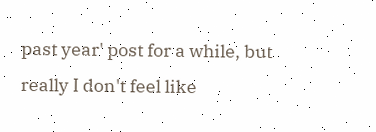past year' post for a while, but really I don't feel like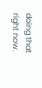doing that right now.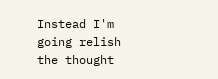Instead I'm going relish the thought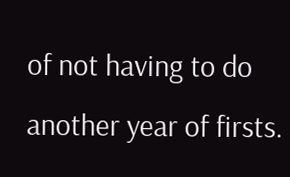of not having to do another year of firsts.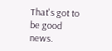That's got to be good news.